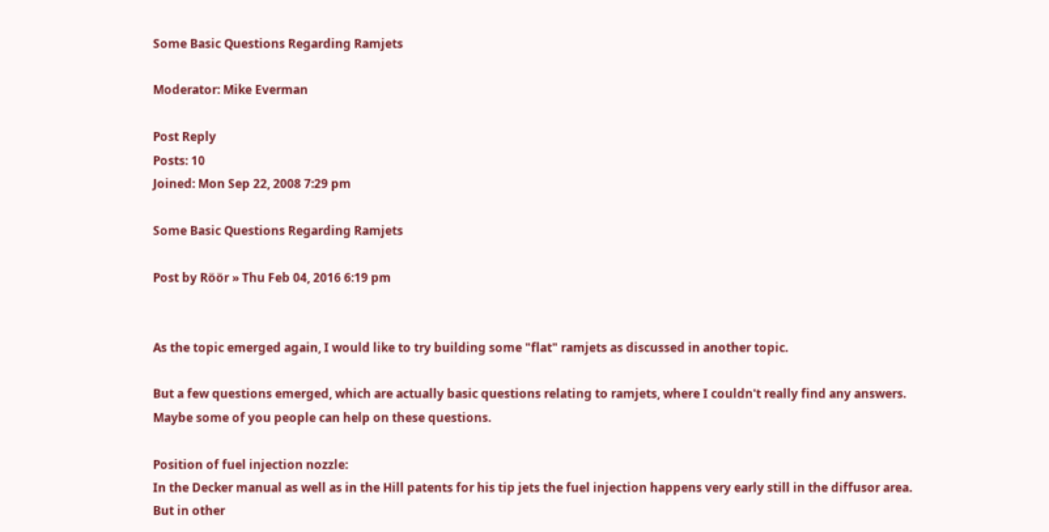Some Basic Questions Regarding Ramjets

Moderator: Mike Everman

Post Reply
Posts: 10
Joined: Mon Sep 22, 2008 7:29 pm

Some Basic Questions Regarding Ramjets

Post by Röör » Thu Feb 04, 2016 6:19 pm


As the topic emerged again, I would like to try building some "flat" ramjets as discussed in another topic.

But a few questions emerged, which are actually basic questions relating to ramjets, where I couldn't really find any answers.
Maybe some of you people can help on these questions.

Position of fuel injection nozzle:
In the Decker manual as well as in the Hill patents for his tip jets the fuel injection happens very early still in the diffusor area.
But in other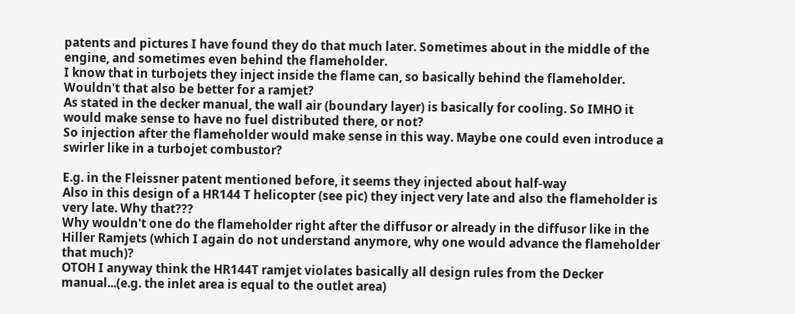patents and pictures I have found they do that much later. Sometimes about in the middle of the engine, and sometimes even behind the flameholder.
I know that in turbojets they inject inside the flame can, so basically behind the flameholder. Wouldn't that also be better for a ramjet?
As stated in the decker manual, the wall air (boundary layer) is basically for cooling. So IMHO it would make sense to have no fuel distributed there, or not?
So injection after the flameholder would make sense in this way. Maybe one could even introduce a swirler like in a turbojet combustor?

E.g. in the Fleissner patent mentioned before, it seems they injected about half-way
Also in this design of a HR144 T helicopter (see pic) they inject very late and also the flameholder is very late. Why that???
Why wouldn't one do the flameholder right after the diffusor or already in the diffusor like in the Hiller Ramjets (which I again do not understand anymore, why one would advance the flameholder that much)?
OTOH I anyway think the HR144T ramjet violates basically all design rules from the Decker manual...(e.g. the inlet area is equal to the outlet area)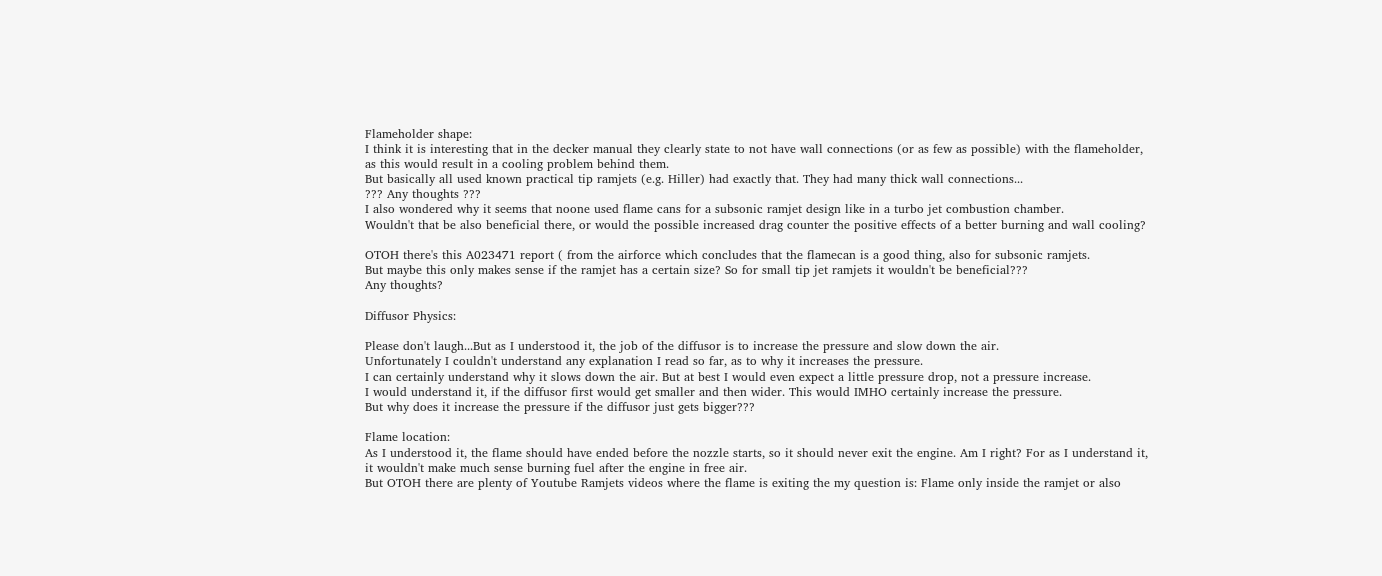Flameholder shape:
I think it is interesting that in the decker manual they clearly state to not have wall connections (or as few as possible) with the flameholder, as this would result in a cooling problem behind them.
But basically all used known practical tip ramjets (e.g. Hiller) had exactly that. They had many thick wall connections...
??? Any thoughts ???
I also wondered why it seems that noone used flame cans for a subsonic ramjet design like in a turbo jet combustion chamber.
Wouldn't that be also beneficial there, or would the possible increased drag counter the positive effects of a better burning and wall cooling?

OTOH there's this A023471 report ( from the airforce which concludes that the flamecan is a good thing, also for subsonic ramjets.
But maybe this only makes sense if the ramjet has a certain size? So for small tip jet ramjets it wouldn't be beneficial???
Any thoughts?

Diffusor Physics:

Please don't laugh...But as I understood it, the job of the diffusor is to increase the pressure and slow down the air.
Unfortunately I couldn't understand any explanation I read so far, as to why it increases the pressure.
I can certainly understand why it slows down the air. But at best I would even expect a little pressure drop, not a pressure increase.
I would understand it, if the diffusor first would get smaller and then wider. This would IMHO certainly increase the pressure.
But why does it increase the pressure if the diffusor just gets bigger???

Flame location:
As I understood it, the flame should have ended before the nozzle starts, so it should never exit the engine. Am I right? For as I understand it, it wouldn't make much sense burning fuel after the engine in free air.
But OTOH there are plenty of Youtube Ramjets videos where the flame is exiting the my question is: Flame only inside the ramjet or also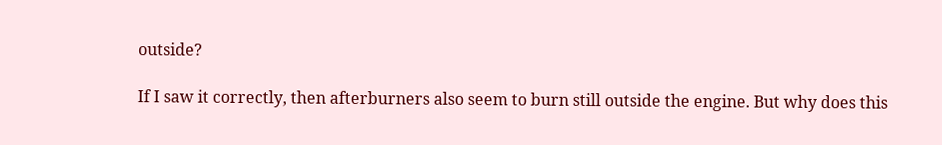outside?

If I saw it correctly, then afterburners also seem to burn still outside the engine. But why does this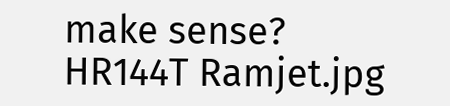make sense?
HR144T Ramjet.jpg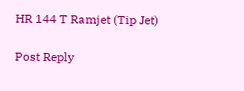HR 144 T Ramjet (Tip Jet)

Post Reply